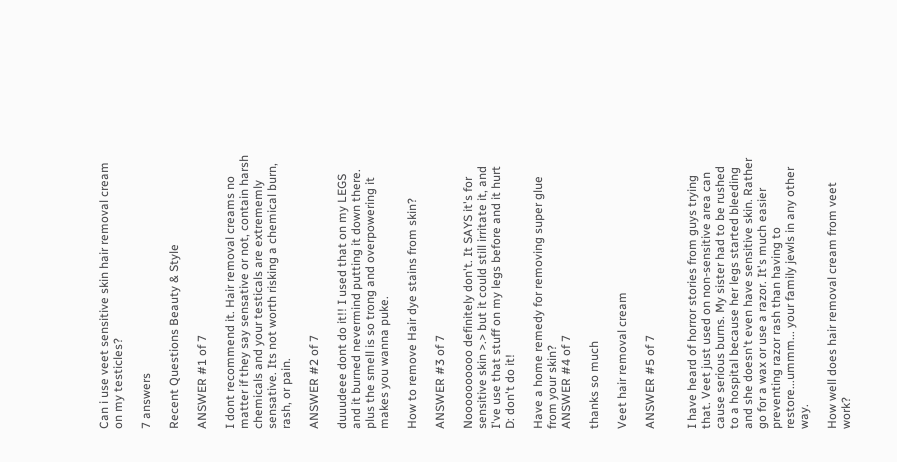Can i use veet sensitive skin hair removal cream on my testicles?

7 answers

Recent Questions Beauty & Style

ANSWER #1 of 7

I dont recommend it. Hair removal creams no matter if they say sensative or not, contain harsh chemicals and your testicals are extrememly sensative. Its not worth risking a chemical burn, rash, or pain.

ANSWER #2 of 7

duuudeee dont do it!! I used that on my LEGS and it burned nevermind putting it down there. plus the smell is so trong and overpowering it makes you wanna puke.

How to remove Hair dye stains from skin?

ANSWER #3 of 7

Noooooooooo definitely don't. It SAYS it's for sensitive skin >.> but it could still irritate it, and I've use that stuff on my legs before and it hurt D: don't do it!

Have a home remedy for removing super glue from your skin?
ANSWER #4 of 7

thanks so much

Veet hair removal cream

ANSWER #5 of 7


I have heard of horror stories from guys trying that. Veet just used on non-sensitive area can cause serious burns. My sister had to be rushed to a hospital because her legs started bleeding and she doesn't even have sensitive skin. Rather go for a wax or use a razor. It's much easier preventing razor rash than having to restore...ummm... your family jewls in any other way.

How well does hair removal cream from veet work?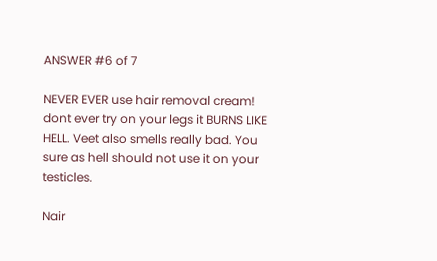ANSWER #6 of 7

NEVER EVER use hair removal cream! dont ever try on your legs it BURNS LIKE HELL. Veet also smells really bad. You sure as hell should not use it on your testicles.

Nair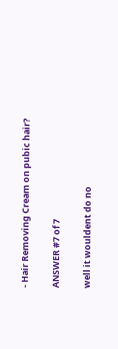- Hair Removing Cream on pubic hair?

ANSWER #7 of 7

well it wouldent do no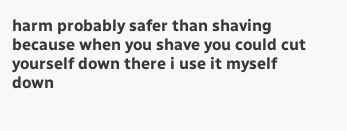harm probably safer than shaving because when you shave you could cut yourself down there i use it myself down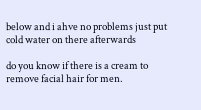below and i ahve no problems just put cold water on there afterwards

do you know if there is a cream to remove facial hair for men.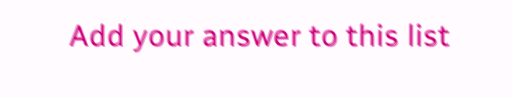Add your answer to this list